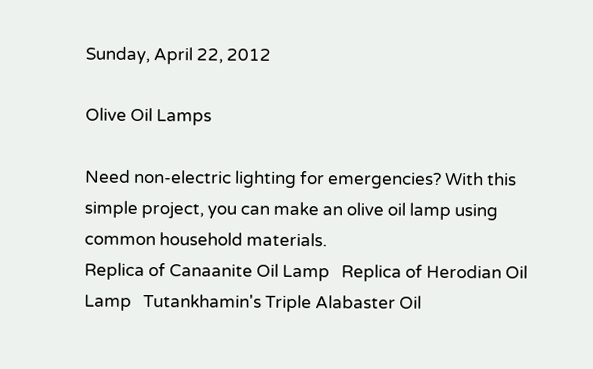Sunday, April 22, 2012

Olive Oil Lamps

Need non-electric lighting for emergencies? With this simple project, you can make an olive oil lamp using common household materials.
Replica of Canaanite Oil Lamp   Replica of Herodian Oil Lamp   Tutankhamin's Triple Alabaster Oil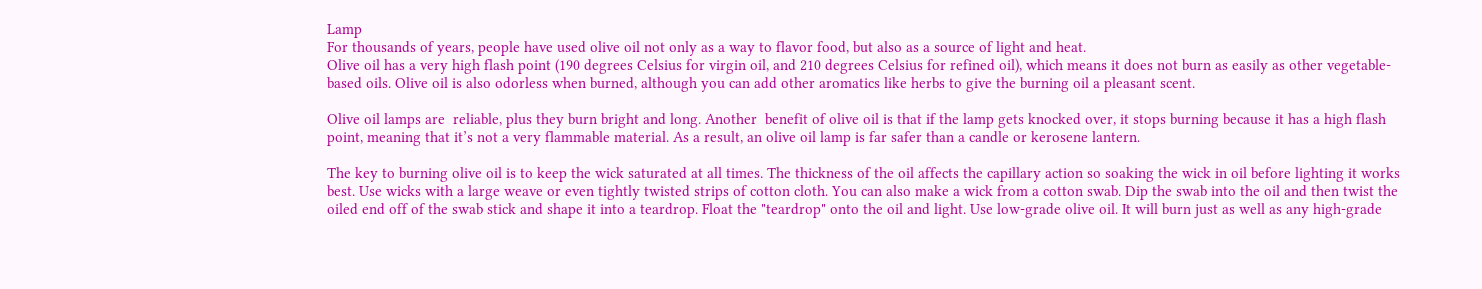Lamp
For thousands of years, people have used olive oil not only as a way to flavor food, but also as a source of light and heat.
Olive oil has a very high flash point (190 degrees Celsius for virgin oil, and 210 degrees Celsius for refined oil), which means it does not burn as easily as other vegetable-based oils. Olive oil is also odorless when burned, although you can add other aromatics like herbs to give the burning oil a pleasant scent.

Olive oil lamps are  reliable, plus they burn bright and long. Another  benefit of olive oil is that if the lamp gets knocked over, it stops burning because it has a high flash point, meaning that it’s not a very flammable material. As a result, an olive oil lamp is far safer than a candle or kerosene lantern.

The key to burning olive oil is to keep the wick saturated at all times. The thickness of the oil affects the capillary action so soaking the wick in oil before lighting it works best. Use wicks with a large weave or even tightly twisted strips of cotton cloth. You can also make a wick from a cotton swab. Dip the swab into the oil and then twist the oiled end off of the swab stick and shape it into a teardrop. Float the "teardrop" onto the oil and light. Use low-grade olive oil. It will burn just as well as any high-grade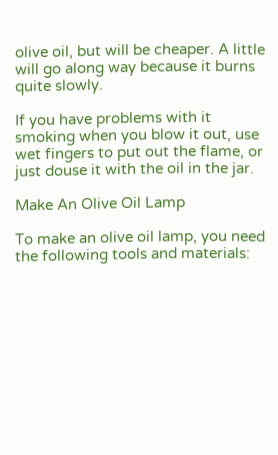olive oil, but will be cheaper. A little will go along way because it burns quite slowly.

If you have problems with it smoking when you blow it out, use wet fingers to put out the flame, or just douse it with the oil in the jar.

Make An Olive Oil Lamp

To make an olive oil lamp, you need the following tools and materials: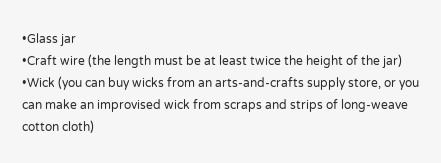•Glass jar
•Craft wire (the length must be at least twice the height of the jar)
•Wick (you can buy wicks from an arts-and-crafts supply store, or you can make an improvised wick from scraps and strips of long-weave cotton cloth)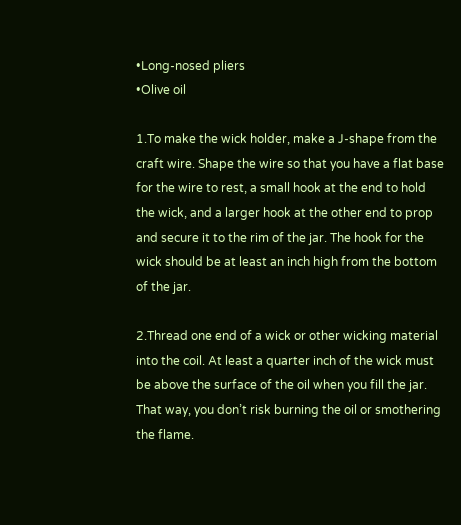•Long-nosed pliers
•Olive oil

1.To make the wick holder, make a J-shape from the craft wire. Shape the wire so that you have a flat base for the wire to rest, a small hook at the end to hold the wick, and a larger hook at the other end to prop and secure it to the rim of the jar. The hook for the wick should be at least an inch high from the bottom of the jar.

2.Thread one end of a wick or other wicking material into the coil. At least a quarter inch of the wick must be above the surface of the oil when you fill the jar. That way, you don’t risk burning the oil or smothering the flame.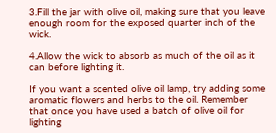3.Fill the jar with olive oil, making sure that you leave enough room for the exposed quarter inch of the wick.

4.Allow the wick to absorb as much of the oil as it can before lighting it.

If you want a scented olive oil lamp, try adding some aromatic flowers and herbs to the oil. Remember that once you have used a batch of olive oil for lighting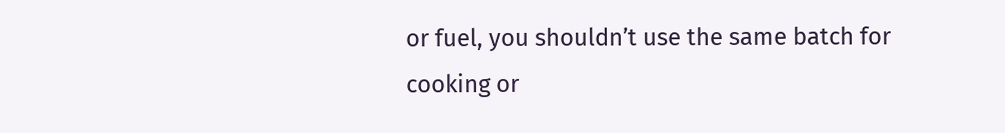or fuel, you shouldn’t use the same batch for cooking or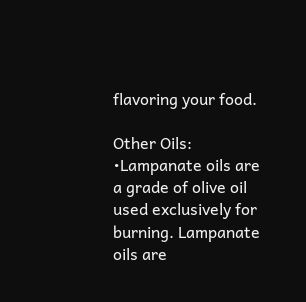flavoring your food.

Other Oils:
•Lampanate oils are a grade of olive oil used exclusively for burning. Lampanate oils are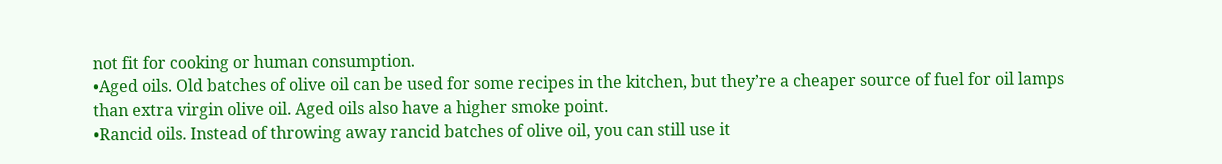not fit for cooking or human consumption.
•Aged oils. Old batches of olive oil can be used for some recipes in the kitchen, but they’re a cheaper source of fuel for oil lamps than extra virgin olive oil. Aged oils also have a higher smoke point.
•Rancid oils. Instead of throwing away rancid batches of olive oil, you can still use it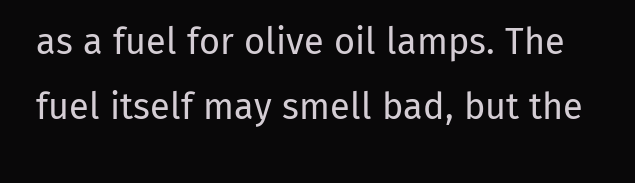as a fuel for olive oil lamps. The fuel itself may smell bad, but the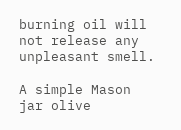burning oil will not release any unpleasant smell.

A simple Mason jar olive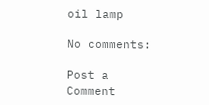oil lamp

No comments:

Post a Comment